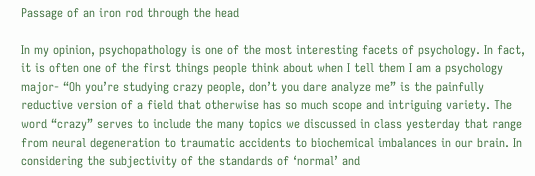Passage of an iron rod through the head

In my opinion, psychopathology is one of the most interesting facets of psychology. In fact, it is often one of the first things people think about when I tell them I am a psychology major- “Oh you’re studying crazy people, don’t you dare analyze me” is the painfully reductive version of a field that otherwise has so much scope and intriguing variety. The word “crazy” serves to include the many topics we discussed in class yesterday that range from neural degeneration to traumatic accidents to biochemical imbalances in our brain. In considering the subjectivity of the standards of ‘normal’ and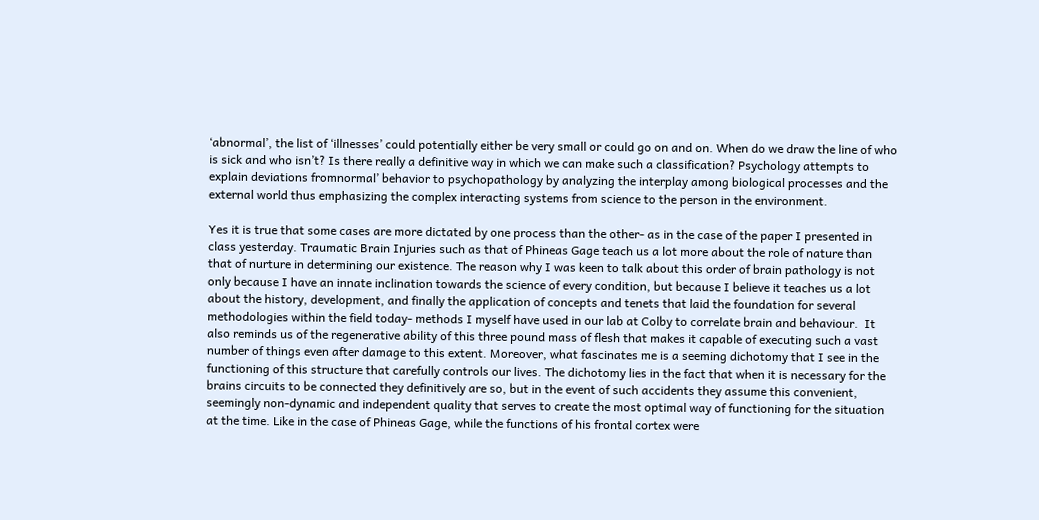‘abnormal’, the list of ‘illnesses’ could potentially either be very small or could go on and on. When do we draw the line of who is sick and who isn’t? Is there really a definitive way in which we can make such a classification? Psychology attempts to explain deviations fromnormal’ behavior to psychopathology by analyzing the interplay among biological processes and the external world thus emphasizing the complex interacting systems from science to the person in the environment.

Yes it is true that some cases are more dictated by one process than the other- as in the case of the paper I presented in class yesterday. Traumatic Brain Injuries such as that of Phineas Gage teach us a lot more about the role of nature than that of nurture in determining our existence. The reason why I was keen to talk about this order of brain pathology is not only because I have an innate inclination towards the science of every condition, but because I believe it teaches us a lot about the history, development, and finally the application of concepts and tenets that laid the foundation for several methodologies within the field today- methods I myself have used in our lab at Colby to correlate brain and behaviour.  It also reminds us of the regenerative ability of this three pound mass of flesh that makes it capable of executing such a vast number of things even after damage to this extent. Moreover, what fascinates me is a seeming dichotomy that I see in the functioning of this structure that carefully controls our lives. The dichotomy lies in the fact that when it is necessary for the brains circuits to be connected they definitively are so, but in the event of such accidents they assume this convenient, seemingly non-dynamic and independent quality that serves to create the most optimal way of functioning for the situation at the time. Like in the case of Phineas Gage, while the functions of his frontal cortex were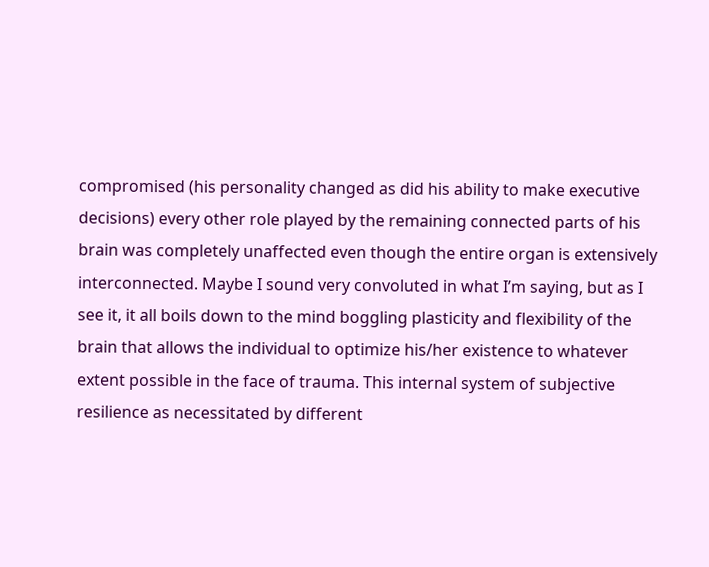compromised (his personality changed as did his ability to make executive decisions) every other role played by the remaining connected parts of his brain was completely unaffected even though the entire organ is extensively interconnected. Maybe I sound very convoluted in what I’m saying, but as I see it, it all boils down to the mind boggling plasticity and flexibility of the brain that allows the individual to optimize his/her existence to whatever extent possible in the face of trauma. This internal system of subjective resilience as necessitated by different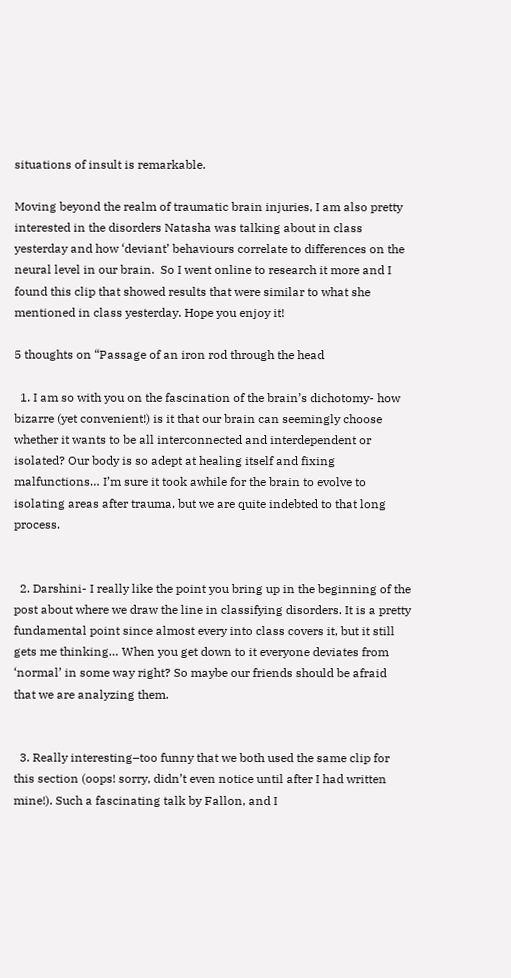situations of insult is remarkable.

Moving beyond the realm of traumatic brain injuries, I am also pretty interested in the disorders Natasha was talking about in class yesterday and how ‘deviant’ behaviours correlate to differences on the neural level in our brain.  So I went online to research it more and I found this clip that showed results that were similar to what she mentioned in class yesterday. Hope you enjoy it!

5 thoughts on “Passage of an iron rod through the head

  1. I am so with you on the fascination of the brain’s dichotomy- how bizarre (yet convenient!) is it that our brain can seemingly choose whether it wants to be all interconnected and interdependent or isolated? Our body is so adept at healing itself and fixing malfunctions… I’m sure it took awhile for the brain to evolve to isolating areas after trauma, but we are quite indebted to that long process.


  2. Darshini- I really like the point you bring up in the beginning of the post about where we draw the line in classifying disorders. It is a pretty fundamental point since almost every into class covers it, but it still gets me thinking… When you get down to it everyone deviates from ‘normal’ in some way right? So maybe our friends should be afraid that we are analyzing them.


  3. Really interesting–too funny that we both used the same clip for this section (oops! sorry, didn’t even notice until after I had written mine!). Such a fascinating talk by Fallon, and I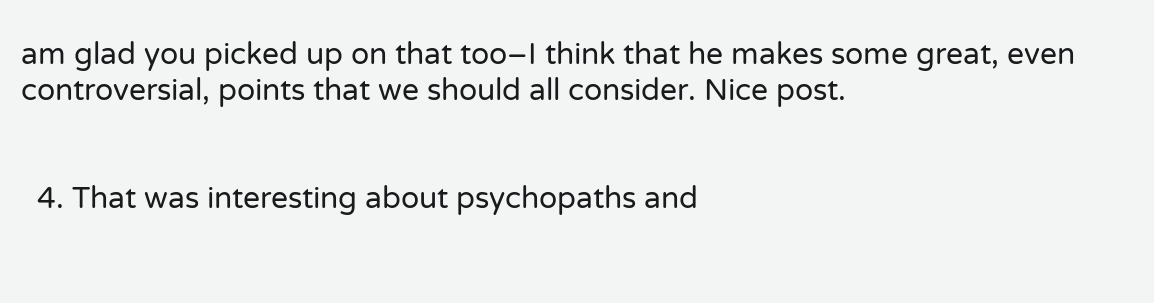am glad you picked up on that too–I think that he makes some great, even controversial, points that we should all consider. Nice post.


  4. That was interesting about psychopaths and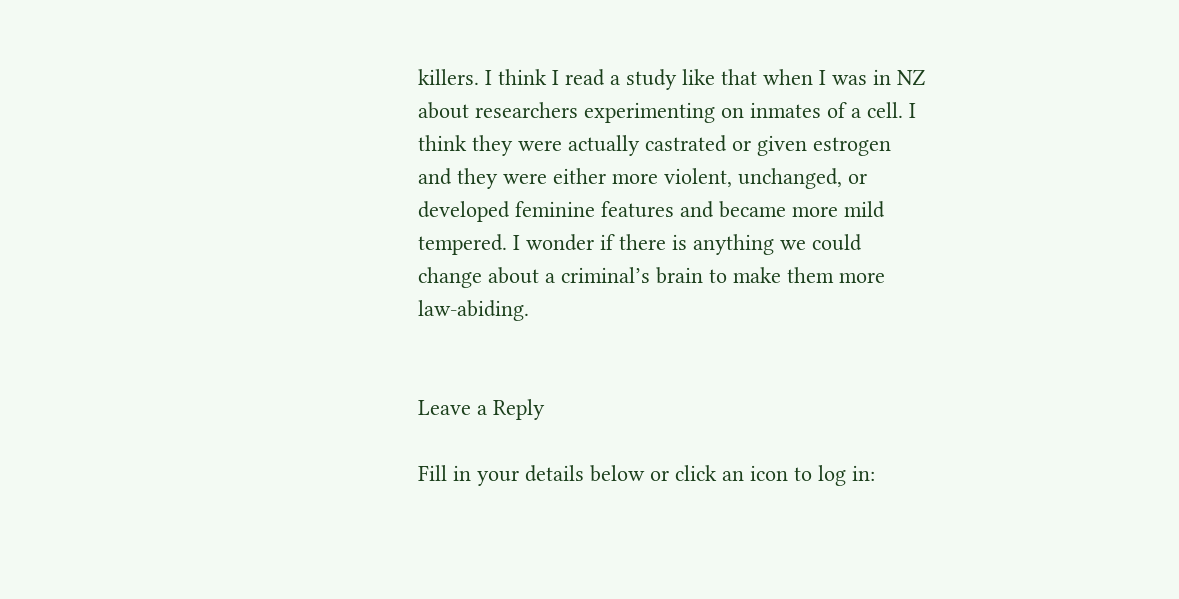killers. I think I read a study like that when I was in NZ about researchers experimenting on inmates of a cell. I think they were actually castrated or given estrogen and they were either more violent, unchanged, or developed feminine features and became more mild tempered. I wonder if there is anything we could change about a criminal’s brain to make them more law-abiding.


Leave a Reply

Fill in your details below or click an icon to log in: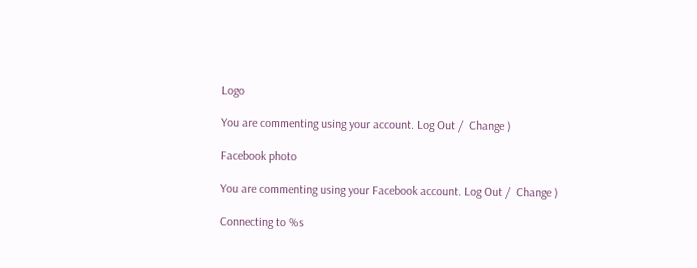Logo

You are commenting using your account. Log Out /  Change )

Facebook photo

You are commenting using your Facebook account. Log Out /  Change )

Connecting to %s